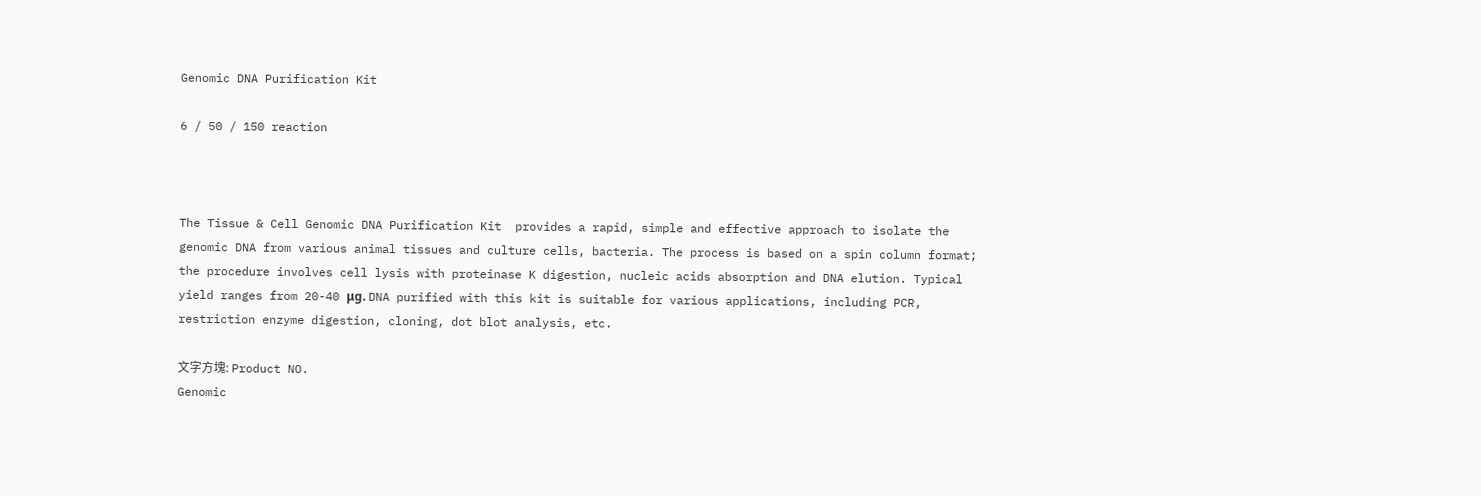Genomic DNA Purification Kit

6 / 50 / 150 reaction



The Tissue & Cell Genomic DNA Purification Kit  provides a rapid, simple and effective approach to isolate the genomic DNA from various animal tissues and culture cells, bacteria. The process is based on a spin column format; the procedure involves cell lysis with proteinase K digestion, nucleic acids absorption and DNA elution. Typical yield ranges from 20-40 μg. DNA purified with this kit is suitable for various applications, including PCR, restriction enzyme digestion, cloning, dot blot analysis, etc.

文字方塊: Product NO.
Genomic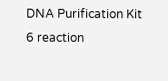DNA Purification Kit
6 reaction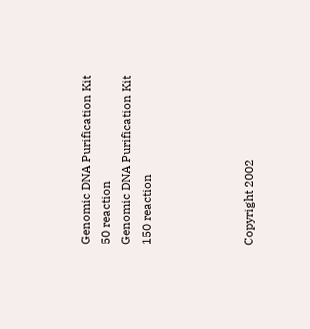Genomic DNA Purification Kit
50 reaction
Genomic DNA Purification Kit
150 reaction




Copyright 2002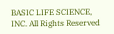BASIC LIFE SCIENCE, INC. All Rights Reserved